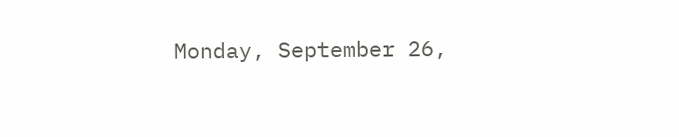Monday, September 26,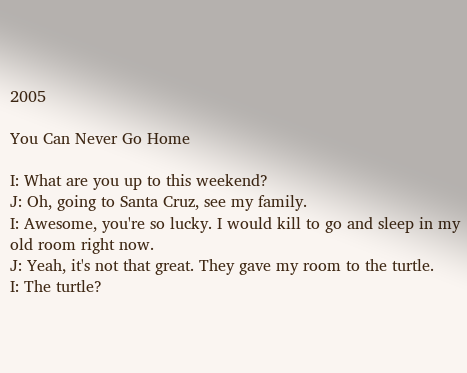2005

You Can Never Go Home

I: What are you up to this weekend?
J: Oh, going to Santa Cruz, see my family.
I: Awesome, you're so lucky. I would kill to go and sleep in my old room right now.
J: Yeah, it's not that great. They gave my room to the turtle.
I: The turtle?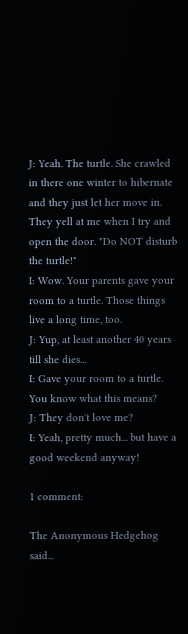J: Yeah. The turtle. She crawled in there one winter to hibernate and they just let her move in. They yell at me when I try and open the door. "Do NOT disturb the turtle!"
I: Wow. Your parents gave your room to a turtle. Those things live a long time, too.
J: Yup, at least another 40 years till she dies...
I: Gave your room to a turtle. You know what this means?
J: They don't love me?
I: Yeah, pretty much... but have a good weekend anyway!

1 comment:

The Anonymous Hedgehog said...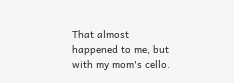That almost happened to me, but with my mom's cello.